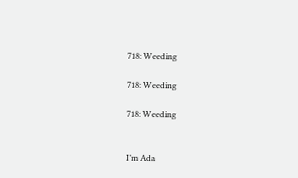718: Weeding

718: Weeding

718: Weeding


I’m Ada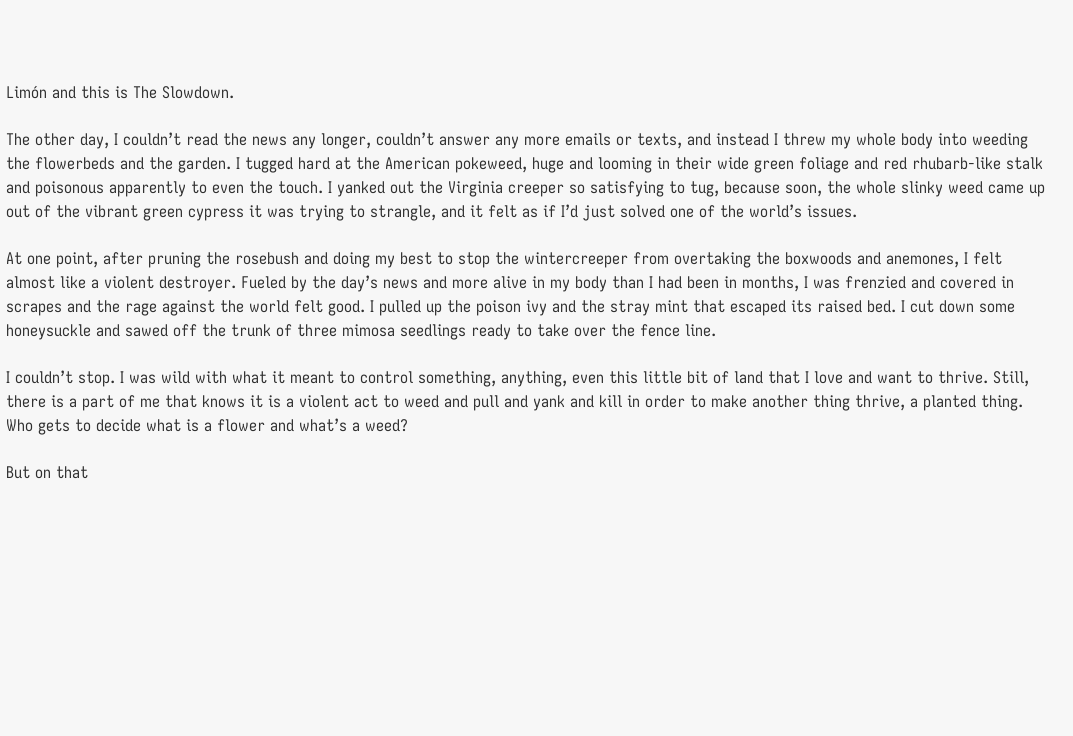Limón and this is The Slowdown.

The other day, I couldn’t read the news any longer, couldn’t answer any more emails or texts, and instead I threw my whole body into weeding the flowerbeds and the garden. I tugged hard at the American pokeweed, huge and looming in their wide green foliage and red rhubarb-like stalk and poisonous apparently to even the touch. I yanked out the Virginia creeper so satisfying to tug, because soon, the whole slinky weed came up out of the vibrant green cypress it was trying to strangle, and it felt as if I’d just solved one of the world’s issues.

At one point, after pruning the rosebush and doing my best to stop the wintercreeper from overtaking the boxwoods and anemones, I felt almost like a violent destroyer. Fueled by the day’s news and more alive in my body than I had been in months, I was frenzied and covered in scrapes and the rage against the world felt good. I pulled up the poison ivy and the stray mint that escaped its raised bed. I cut down some honeysuckle and sawed off the trunk of three mimosa seedlings ready to take over the fence line.

I couldn’t stop. I was wild with what it meant to control something, anything, even this little bit of land that I love and want to thrive. Still, there is a part of me that knows it is a violent act to weed and pull and yank and kill in order to make another thing thrive, a planted thing. Who gets to decide what is a flower and what’s a weed?

But on that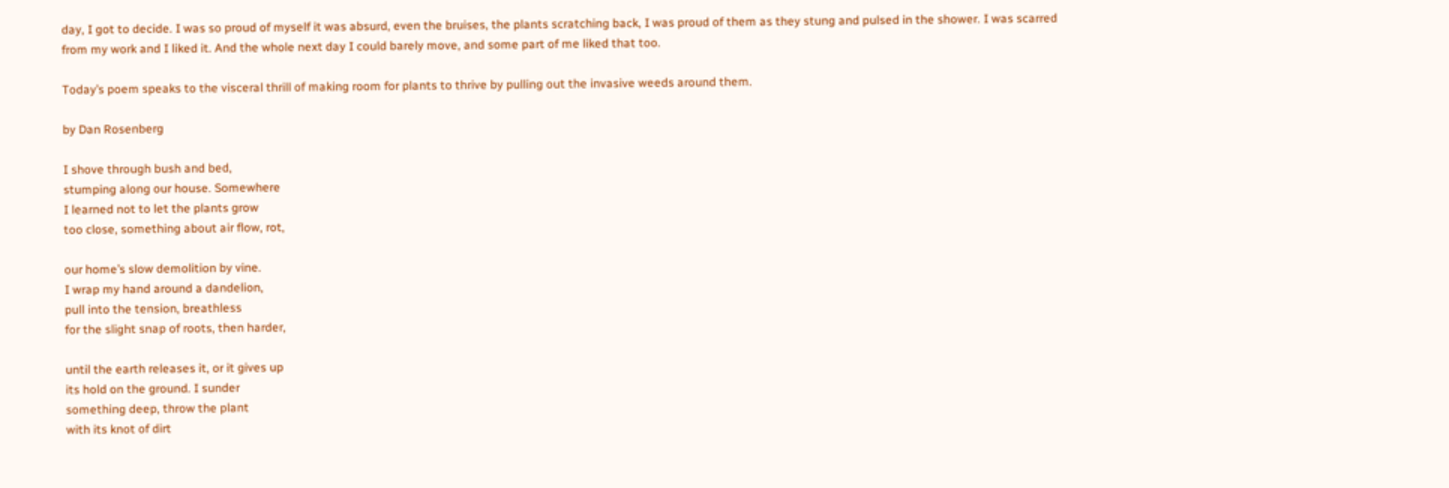day, I got to decide. I was so proud of myself it was absurd, even the bruises, the plants scratching back, I was proud of them as they stung and pulsed in the shower. I was scarred from my work and I liked it. And the whole next day I could barely move, and some part of me liked that too.

Today’s poem speaks to the visceral thrill of making room for plants to thrive by pulling out the invasive weeds around them.

by Dan Rosenberg

I shove through bush and bed,
stumping along our house. Somewhere
I learned not to let the plants grow
too close, something about air flow, rot,

our home’s slow demolition by vine.
I wrap my hand around a dandelion,
pull into the tension, breathless
for the slight snap of roots, then harder,

until the earth releases it, or it gives up
its hold on the ground. I sunder
something deep, throw the plant
with its knot of dirt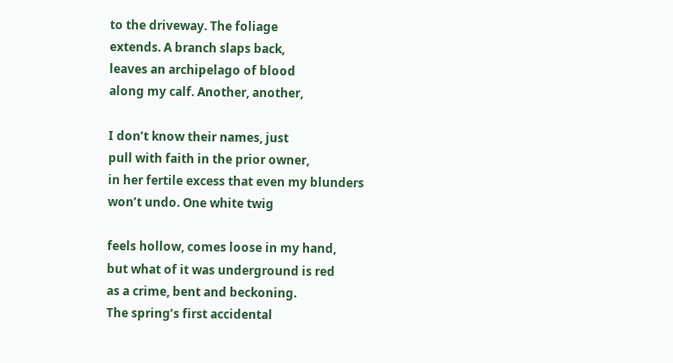to the driveway. The foliage
extends. A branch slaps back,
leaves an archipelago of blood
along my calf. Another, another,

I don’t know their names, just
pull with faith in the prior owner,
in her fertile excess that even my blunders
won’t undo. One white twig

feels hollow, comes loose in my hand,
but what of it was underground is red
as a crime, bent and beckoning.
The spring’s first accidental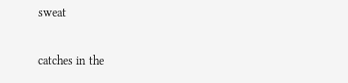sweat

catches in the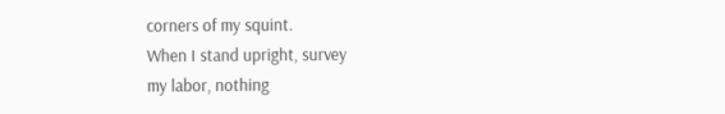corners of my squint.
When I stand upright, survey
my labor, nothing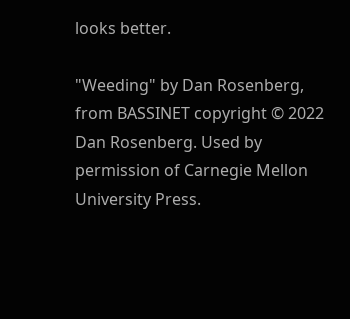looks better.

"Weeding" by Dan Rosenberg, from BASSINET copyright © 2022 Dan Rosenberg. Used by permission of Carnegie Mellon University Press.